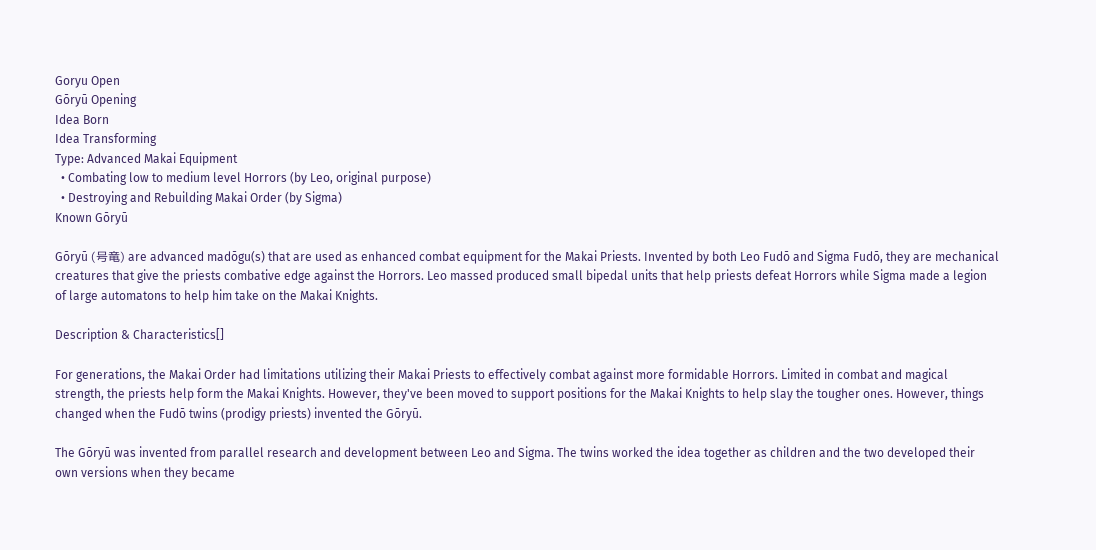Goryu Open
Gōryū Opening
Idea Born
Idea Transforming
Type: Advanced Makai Equipment
  • Combating low to medium level Horrors (by Leo, original purpose)
  • Destroying and Rebuilding Makai Order (by Sigma)
Known Gōryū

Gōryū (号竜) are advanced madōgu(s) that are used as enhanced combat equipment for the Makai Priests. Invented by both Leo Fudō and Sigma Fudō, they are mechanical creatures that give the priests combative edge against the Horrors. Leo massed produced small bipedal units that help priests defeat Horrors while Sigma made a legion of large automatons to help him take on the Makai Knights.

Description & Characteristics[]

For generations, the Makai Order had limitations utilizing their Makai Priests to effectively combat against more formidable Horrors. Limited in combat and magical strength, the priests help form the Makai Knights. However, they've been moved to support positions for the Makai Knights to help slay the tougher ones. However, things changed when the Fudō twins (prodigy priests) invented the Gōryū.

The Gōryū was invented from parallel research and development between Leo and Sigma. The twins worked the idea together as children and the two developed their own versions when they became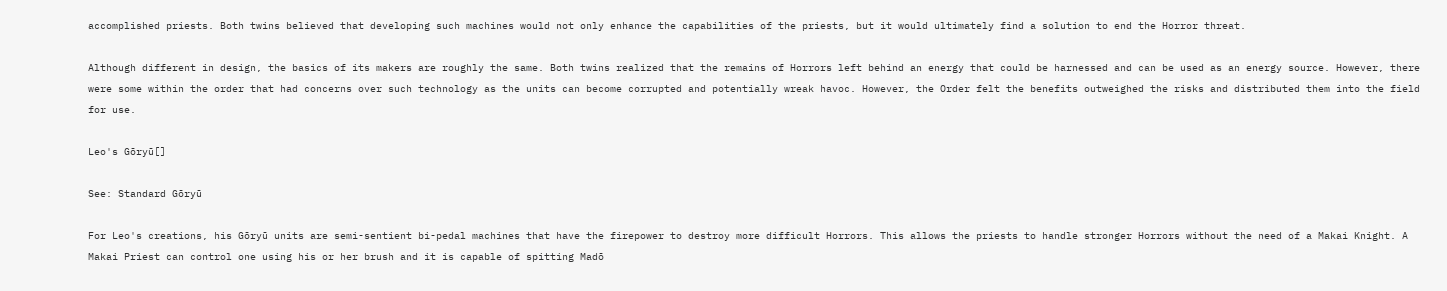accomplished priests. Both twins believed that developing such machines would not only enhance the capabilities of the priests, but it would ultimately find a solution to end the Horror threat.

Although different in design, the basics of its makers are roughly the same. Both twins realized that the remains of Horrors left behind an energy that could be harnessed and can be used as an energy source. However, there were some within the order that had concerns over such technology as the units can become corrupted and potentially wreak havoc. However, the Order felt the benefits outweighed the risks and distributed them into the field for use.

Leo's Gōryū[]

See: Standard Gōryū

For Leo's creations, his Gōryū units are semi-sentient bi-pedal machines that have the firepower to destroy more difficult Horrors. This allows the priests to handle stronger Horrors without the need of a Makai Knight. A Makai Priest can control one using his or her brush and it is capable of spitting Madō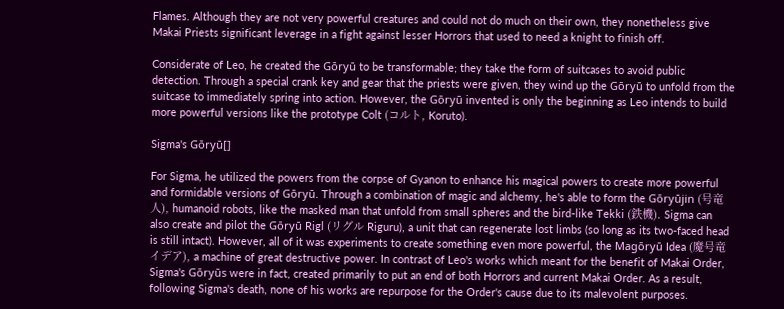Flames. Although they are not very powerful creatures and could not do much on their own, they nonetheless give Makai Priests significant leverage in a fight against lesser Horrors that used to need a knight to finish off.

Considerate of Leo, he created the Gōryū to be transformable; they take the form of suitcases to avoid public detection. Through a special crank key and gear that the priests were given, they wind up the Gōryū to unfold from the suitcase to immediately spring into action. However, the Gōryū invented is only the beginning as Leo intends to build more powerful versions like the prototype Colt (コルト, Koruto).

Sigma's Gōryū[]

For Sigma, he utilized the powers from the corpse of Gyanon to enhance his magical powers to create more powerful and formidable versions of Gōryū. Through a combination of magic and alchemy, he's able to form the Gōryūjin (号竜人), humanoid robots, like the masked man that unfold from small spheres and the bird-like Tekki (鉄機). Sigma can also create and pilot the Gōryū Rigl (リグル Riguru), a unit that can regenerate lost limbs (so long as its two-faced head is still intact). However, all of it was experiments to create something even more powerful, the Magōryū Idea (魔号竜イデア), a machine of great destructive power. In contrast of Leo's works which meant for the benefit of Makai Order, Sigma's Gōryūs were in fact, created primarily to put an end of both Horrors and current Makai Order. As a result, following Sigma's death, none of his works are repurpose for the Order's cause due to its malevolent purposes.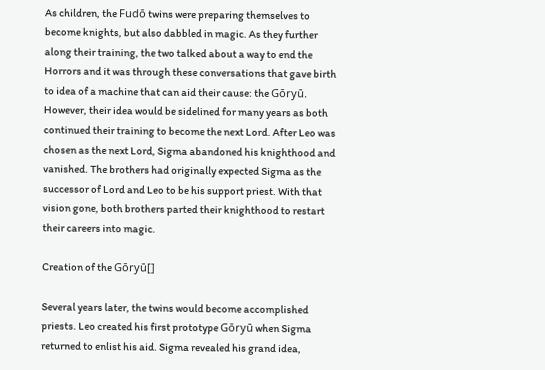As children, the Fudō twins were preparing themselves to become knights, but also dabbled in magic. As they further along their training, the two talked about a way to end the Horrors and it was through these conversations that gave birth to idea of a machine that can aid their cause: the Gōryū. However, their idea would be sidelined for many years as both continued their training to become the next Lord. After Leo was chosen as the next Lord, Sigma abandoned his knighthood and vanished. The brothers had originally expected Sigma as the successor of Lord and Leo to be his support priest. With that vision gone, both brothers parted their knighthood to restart their careers into magic.

Creation of the Gōryū[]

Several years later, the twins would become accomplished priests. Leo created his first prototype Gōryū when Sigma returned to enlist his aid. Sigma revealed his grand idea,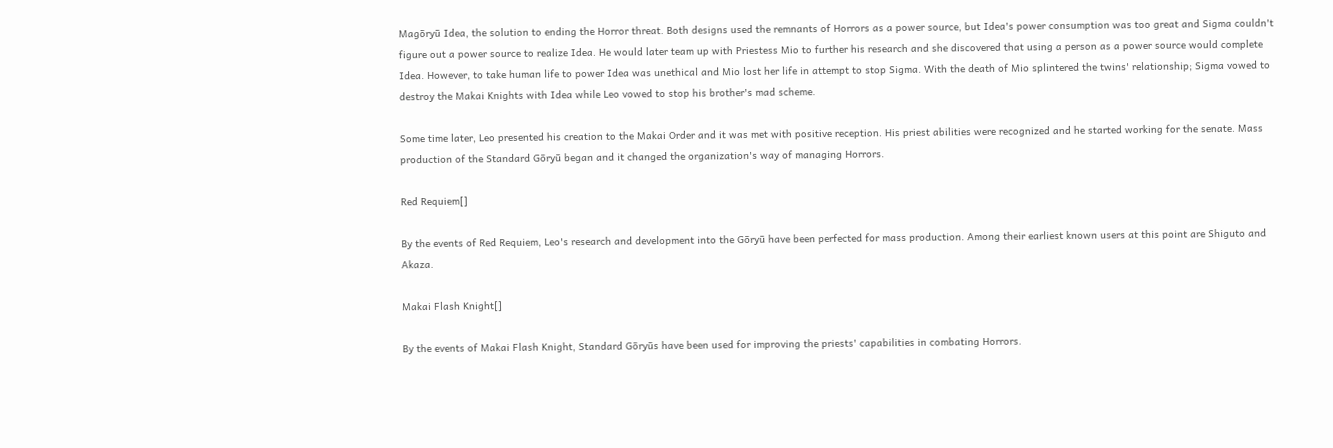Magōryū Idea, the solution to ending the Horror threat. Both designs used the remnants of Horrors as a power source, but Idea's power consumption was too great and Sigma couldn't figure out a power source to realize Idea. He would later team up with Priestess Mio to further his research and she discovered that using a person as a power source would complete Idea. However, to take human life to power Idea was unethical and Mio lost her life in attempt to stop Sigma. With the death of Mio splintered the twins' relationship; Sigma vowed to destroy the Makai Knights with Idea while Leo vowed to stop his brother's mad scheme.

Some time later, Leo presented his creation to the Makai Order and it was met with positive reception. His priest abilities were recognized and he started working for the senate. Mass production of the Standard Gōryū began and it changed the organization's way of managing Horrors.

Red Requiem[]

By the events of Red Requiem, Leo's research and development into the Gōryū have been perfected for mass production. Among their earliest known users at this point are Shiguto and Akaza.

Makai Flash Knight[]

By the events of Makai Flash Knight, Standard Gōryūs have been used for improving the priests' capabilities in combating Horrors.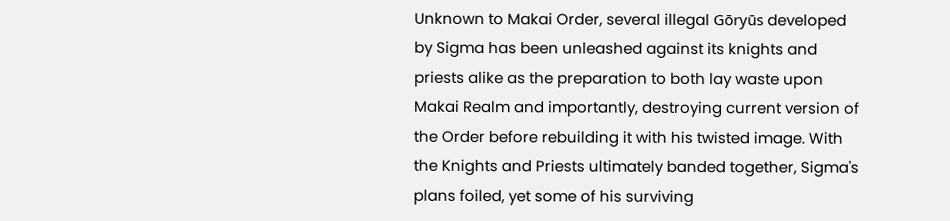Unknown to Makai Order, several illegal Gōryūs developed by Sigma has been unleashed against its knights and priests alike as the preparation to both lay waste upon Makai Realm and importantly, destroying current version of the Order before rebuilding it with his twisted image. With the Knights and Priests ultimately banded together, Sigma's plans foiled, yet some of his surviving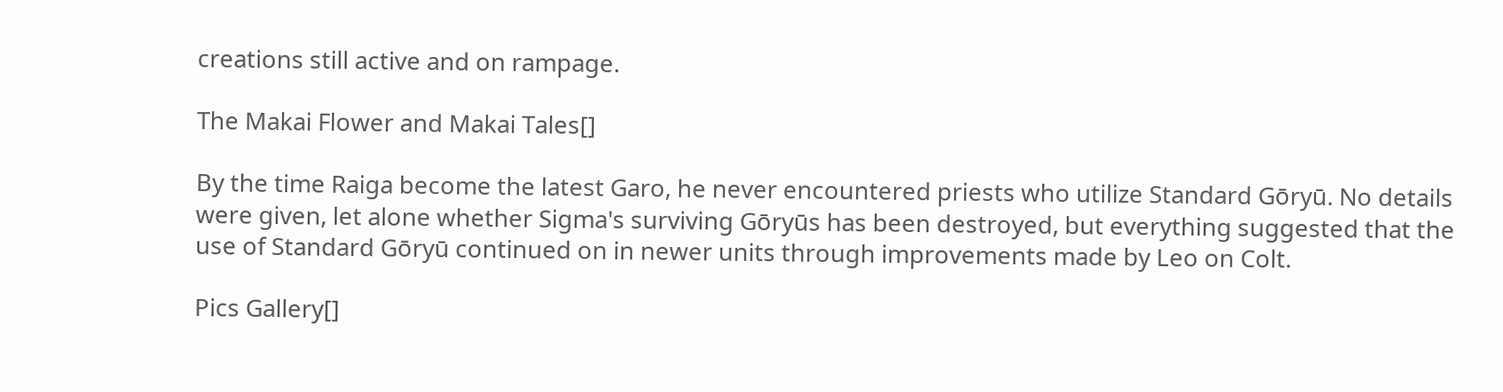creations still active and on rampage.

The Makai Flower and Makai Tales[]

By the time Raiga become the latest Garo, he never encountered priests who utilize Standard Gōryū. No details were given, let alone whether Sigma's surviving Gōryūs has been destroyed, but everything suggested that the use of Standard Gōryū continued on in newer units through improvements made by Leo on Colt.

Pics Gallery[]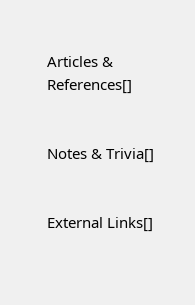Articles & References[]


Notes & Trivia[]


External Links[]